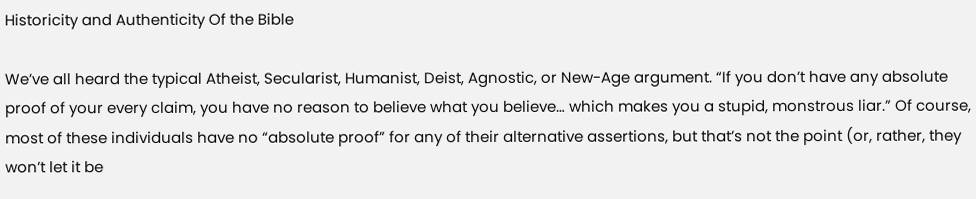Historicity and Authenticity Of the Bible

We’ve all heard the typical Atheist, Secularist, Humanist, Deist, Agnostic, or New-Age argument. “If you don’t have any absolute proof of your every claim, you have no reason to believe what you believe… which makes you a stupid, monstrous liar.” Of course, most of these individuals have no “absolute proof” for any of their alternative assertions, but that’s not the point (or, rather, they won’t let it be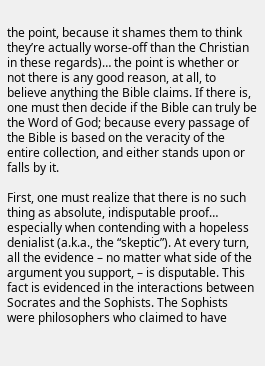the point, because it shames them to think they’re actually worse-off than the Christian in these regards)… the point is whether or not there is any good reason, at all, to believe anything the Bible claims. If there is, one must then decide if the Bible can truly be the Word of God; because every passage of the Bible is based on the veracity of the entire collection, and either stands upon or falls by it.

First, one must realize that there is no such thing as absolute, indisputable proof… especially when contending with a hopeless denialist (a.k.a., the “skeptic”). At every turn, all the evidence – no matter what side of the argument you support, – is disputable. This fact is evidenced in the interactions between Socrates and the Sophists. The Sophists were philosophers who claimed to have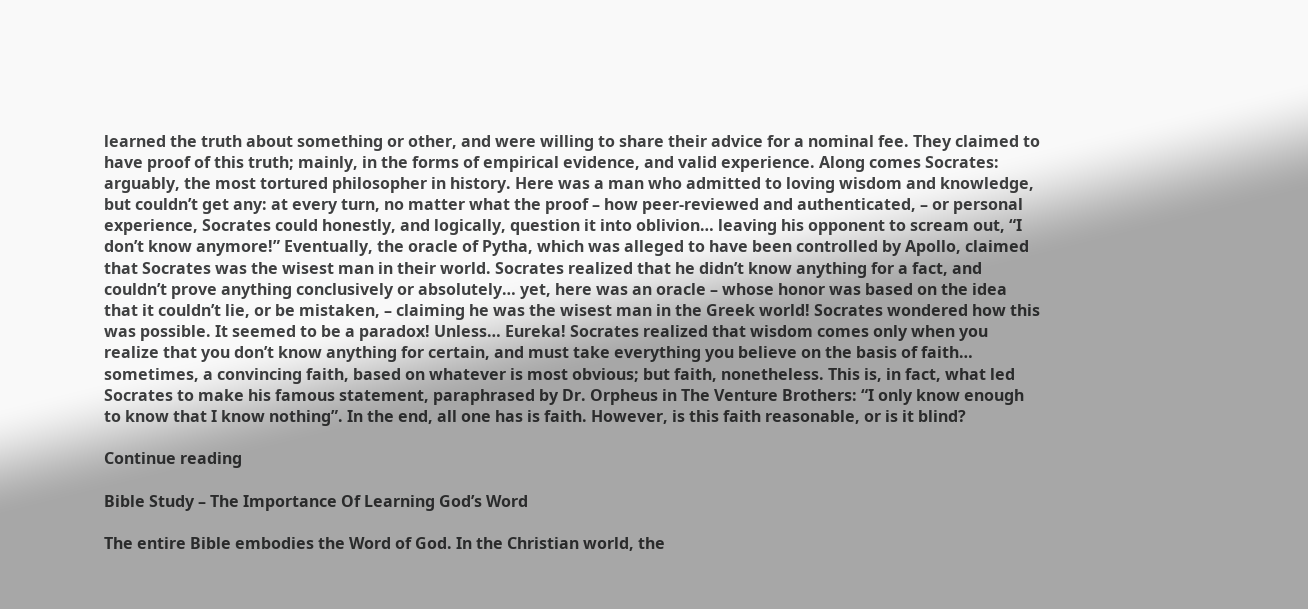learned the truth about something or other, and were willing to share their advice for a nominal fee. They claimed to have proof of this truth; mainly, in the forms of empirical evidence, and valid experience. Along comes Socrates: arguably, the most tortured philosopher in history. Here was a man who admitted to loving wisdom and knowledge, but couldn’t get any: at every turn, no matter what the proof – how peer-reviewed and authenticated, – or personal experience, Socrates could honestly, and logically, question it into oblivion… leaving his opponent to scream out, “I don’t know anymore!” Eventually, the oracle of Pytha, which was alleged to have been controlled by Apollo, claimed that Socrates was the wisest man in their world. Socrates realized that he didn’t know anything for a fact, and couldn’t prove anything conclusively or absolutely… yet, here was an oracle – whose honor was based on the idea that it couldn’t lie, or be mistaken, – claiming he was the wisest man in the Greek world! Socrates wondered how this was possible. It seemed to be a paradox! Unless… Eureka! Socrates realized that wisdom comes only when you realize that you don’t know anything for certain, and must take everything you believe on the basis of faith… sometimes, a convincing faith, based on whatever is most obvious; but faith, nonetheless. This is, in fact, what led Socrates to make his famous statement, paraphrased by Dr. Orpheus in The Venture Brothers: “I only know enough to know that I know nothing”. In the end, all one has is faith. However, is this faith reasonable, or is it blind?

Continue reading

Bible Study – The Importance Of Learning God’s Word

The entire Bible embodies the Word of God. In the Christian world, the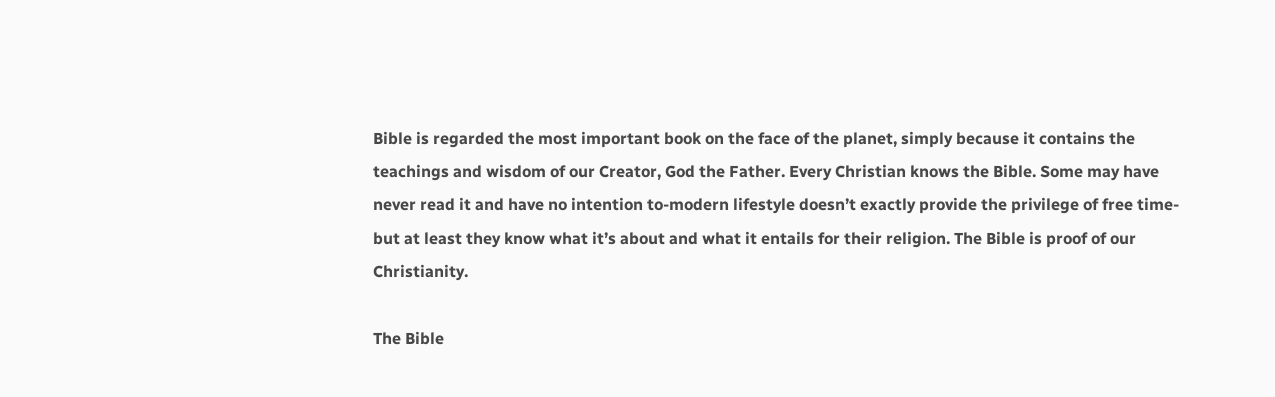Bible is regarded the most important book on the face of the planet, simply because it contains the teachings and wisdom of our Creator, God the Father. Every Christian knows the Bible. Some may have never read it and have no intention to-modern lifestyle doesn’t exactly provide the privilege of free time-but at least they know what it’s about and what it entails for their religion. The Bible is proof of our Christianity.

The Bible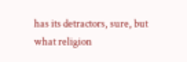has its detractors, sure, but what religion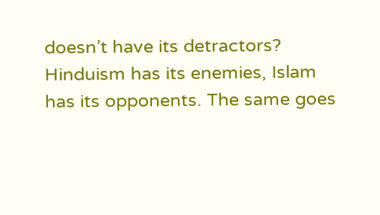doesn’t have its detractors? Hinduism has its enemies, Islam has its opponents. The same goes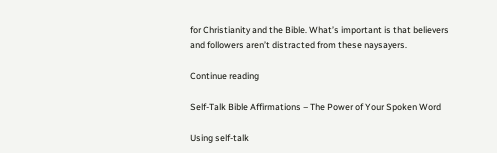for Christianity and the Bible. What’s important is that believers and followers aren’t distracted from these naysayers.

Continue reading

Self-Talk Bible Affirmations – The Power of Your Spoken Word

Using self-talk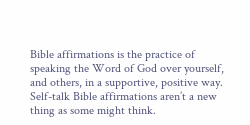Bible affirmations is the practice of speaking the Word of God over yourself, and others, in a supportive, positive way. Self-talk Bible affirmations aren’t a new thing as some might think.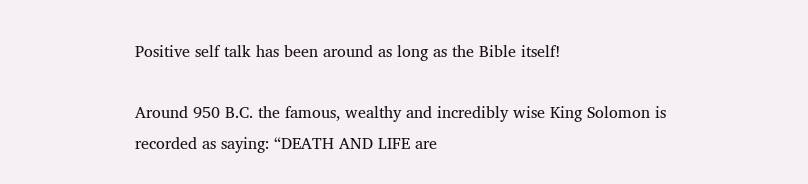Positive self talk has been around as long as the Bible itself!

Around 950 B.C. the famous, wealthy and incredibly wise King Solomon is recorded as saying: “DEATH AND LIFE are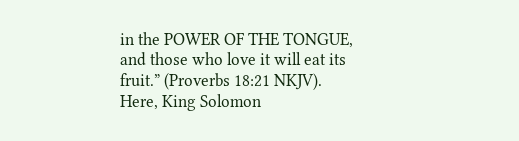in the POWER OF THE TONGUE, and those who love it will eat its fruit.” (Proverbs 18:21 NKJV). Here, King Solomon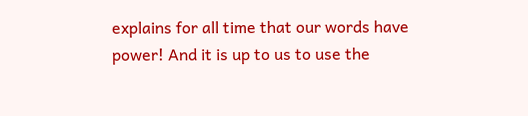explains for all time that our words have power! And it is up to us to use the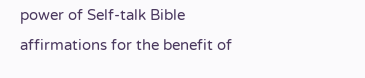power of Self-talk Bible affirmations for the benefit of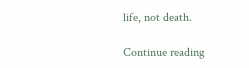life, not death.

Continue reading